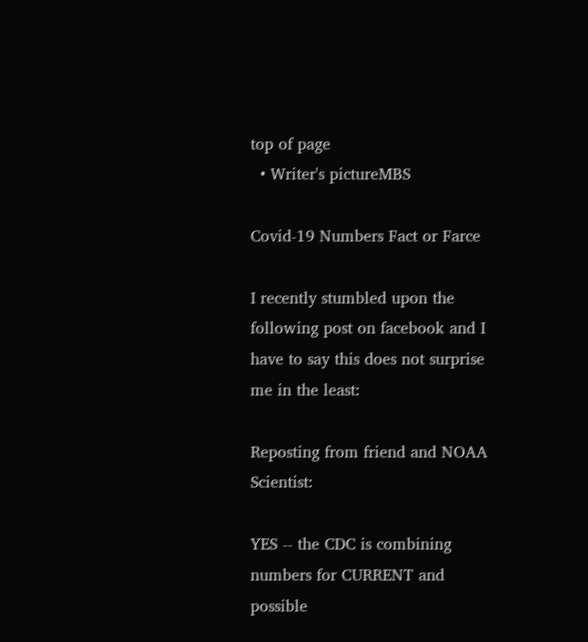top of page
  • Writer's pictureMBS

Covid-19 Numbers Fact or Farce

I recently stumbled upon the following post on facebook and I have to say this does not surprise me in the least:

Reposting from friend and NOAA Scientist:

YES -- the CDC is combining numbers for CURRENT and possible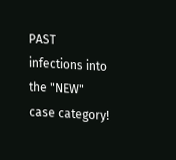PAST infections into the "NEW" case category!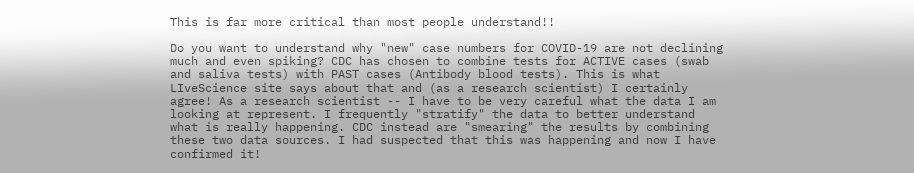This is far more critical than most people understand!!

Do you want to understand why "new" case numbers for COVID-19 are not declining much and even spiking? CDC has chosen to combine tests for ACTIVE cases (swab and saliva tests) with PAST cases (Antibody blood tests). This is what LIveScience site says about that and (as a research scientist) I certainly agree! As a research scientist -- I have to be very careful what the data I am looking at represent. I frequently "stratify" the data to better understand what is really happening. CDC instead are "smearing" the results by combining these two data sources. I had suspected that this was happening and now I have confirmed it!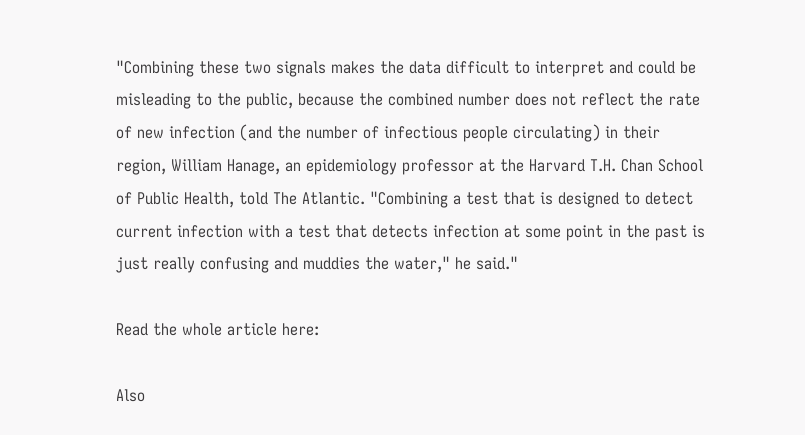"Combining these two signals makes the data difficult to interpret and could be misleading to the public, because the combined number does not reflect the rate of new infection (and the number of infectious people circulating) in their region, William Hanage, an epidemiology professor at the Harvard T.H. Chan School of Public Health, told The Atlantic. "Combining a test that is designed to detect current infection with a test that detects infection at some point in the past is just really confusing and muddies the water," he said."

Read the whole article here:

Also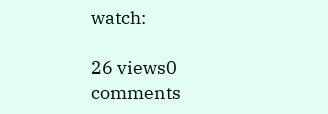watch:

26 views0 comments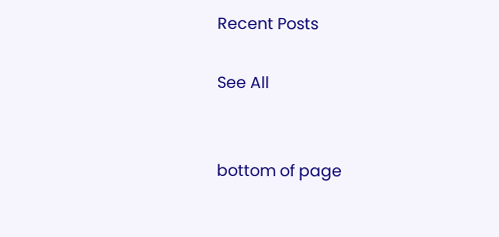Recent Posts

See All


bottom of page